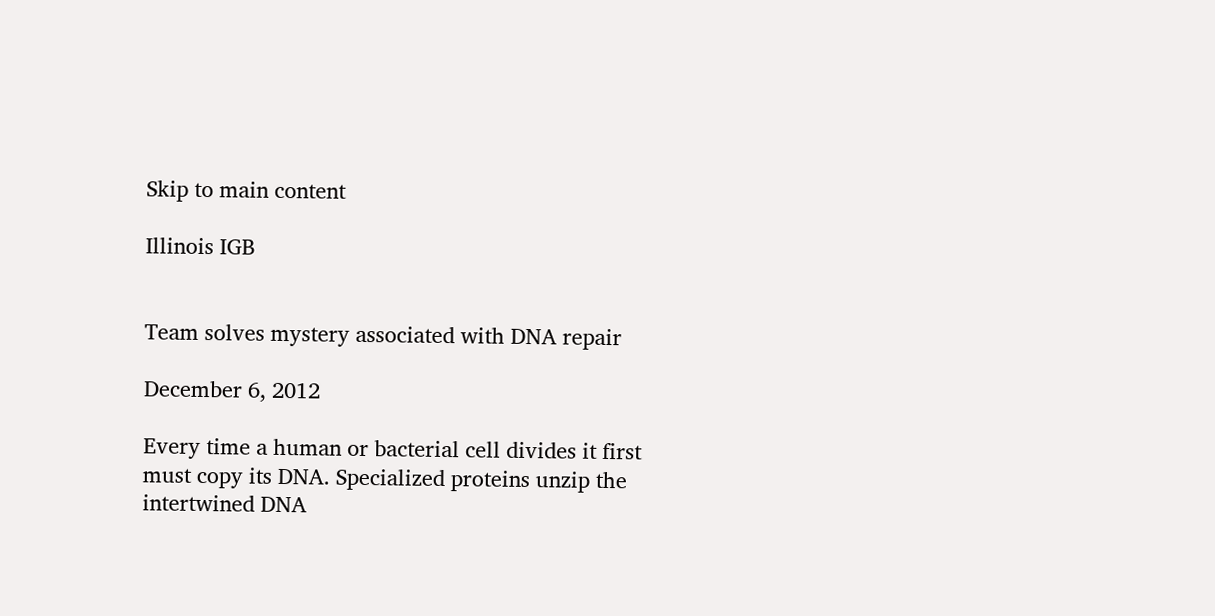Skip to main content

Illinois IGB


Team solves mystery associated with DNA repair

December 6, 2012

Every time a human or bacterial cell divides it first must copy its DNA. Specialized proteins unzip the intertwined DNA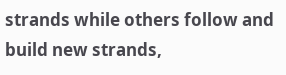strands while others follow and build new strands,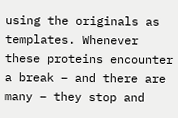using the originals as templates. Whenever these proteins encounter a break – and there are many – they stop and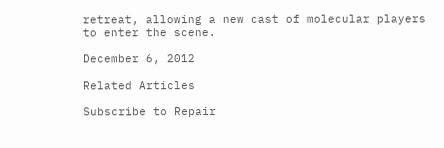retreat, allowing a new cast of molecular players to enter the scene.

December 6, 2012

Related Articles

Subscribe to Repair